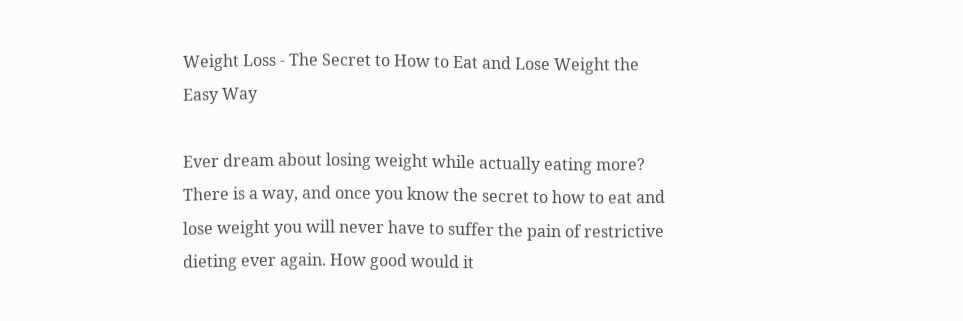Weight Loss - The Secret to How to Eat and Lose Weight the Easy Way

Ever dream about losing weight while actually eating more? There is a way, and once you know the secret to how to eat and lose weight you will never have to suffer the pain of restrictive dieting ever again. How good would it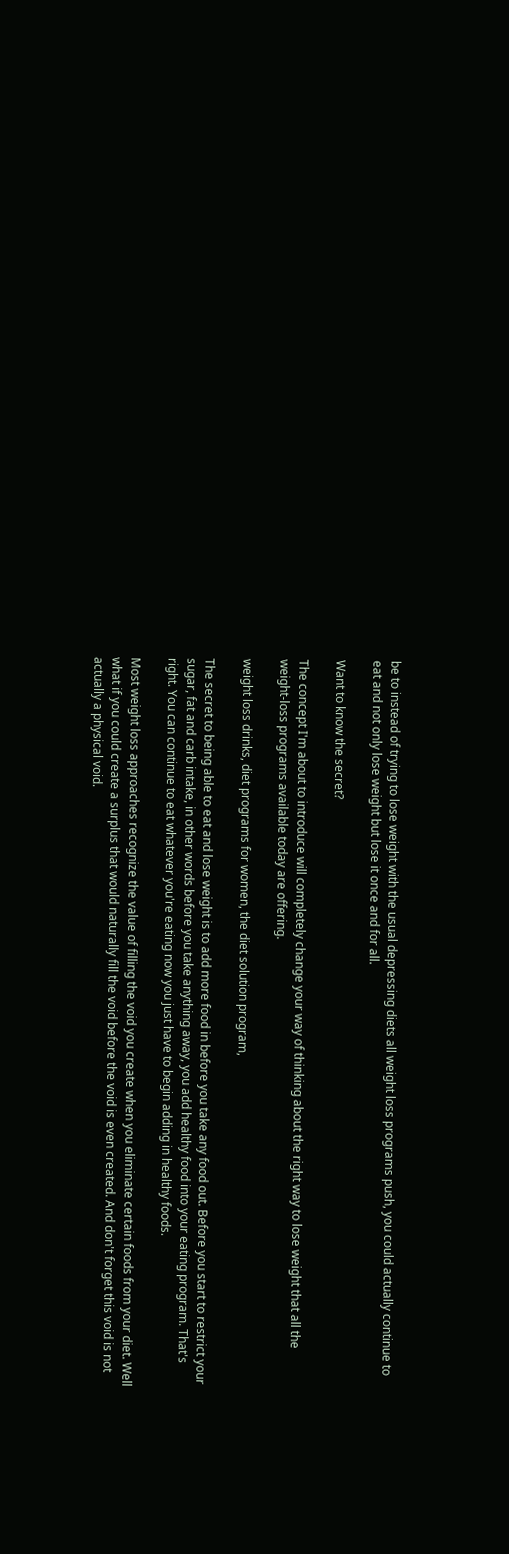be to instead of trying to lose weight with the usual depressing diets all weight loss programs push, you could actually continue to eat and not only lose weight but lose it once and for all.

Want to know the secret?

The concept I'm about to introduce will completely change your way of thinking about the right way to lose weight that all the weight-loss programs available today are offering.

weight loss drinks, diet programs for women, the diet solution program,

The secret to being able to eat and lose weight is to add more food in before you take any food out. Before you start to restrict your sugar, fat and carb intake, in other words before you take anything away, you add healthy food into your eating program. That's right. You can continue to eat whatever you're eating now you just have to begin adding in healthy foods.

Most weight loss approaches recognize the value of filling the void you create when you eliminate certain foods from your diet. Well what if you could create a surplus that would naturally fill the void before the void is even created. And don't forget this void is not actually a physical void.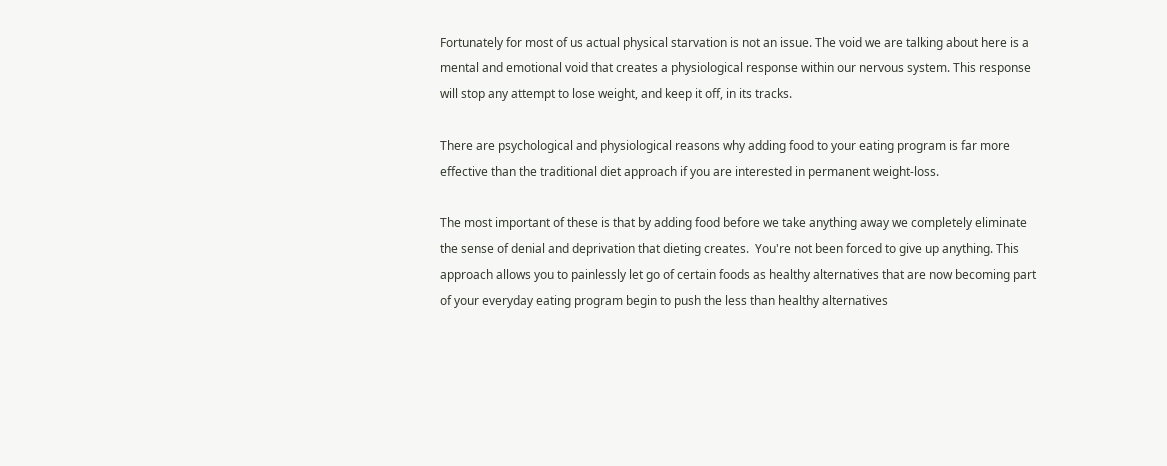Fortunately for most of us actual physical starvation is not an issue. The void we are talking about here is a mental and emotional void that creates a physiological response within our nervous system. This response will stop any attempt to lose weight, and keep it off, in its tracks.

There are psychological and physiological reasons why adding food to your eating program is far more effective than the traditional diet approach if you are interested in permanent weight-loss.

The most important of these is that by adding food before we take anything away we completely eliminate the sense of denial and deprivation that dieting creates.  You're not been forced to give up anything. This approach allows you to painlessly let go of certain foods as healthy alternatives that are now becoming part of your everyday eating program begin to push the less than healthy alternatives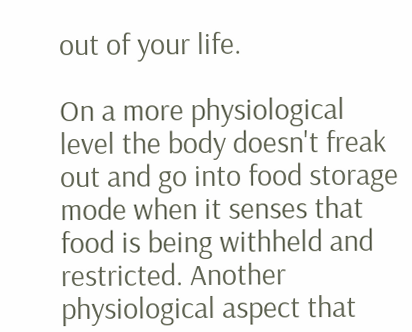out of your life.

On a more physiological level the body doesn't freak out and go into food storage mode when it senses that food is being withheld and restricted. Another physiological aspect that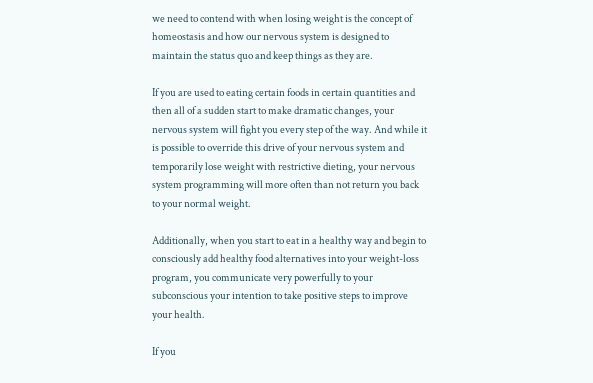we need to contend with when losing weight is the concept of homeostasis and how our nervous system is designed to maintain the status quo and keep things as they are.

If you are used to eating certain foods in certain quantities and then all of a sudden start to make dramatic changes, your nervous system will fight you every step of the way. And while it is possible to override this drive of your nervous system and temporarily lose weight with restrictive dieting, your nervous system programming will more often than not return you back to your normal weight.

Additionally, when you start to eat in a healthy way and begin to consciously add healthy food alternatives into your weight-loss program, you communicate very powerfully to your subconscious your intention to take positive steps to improve your health.

If you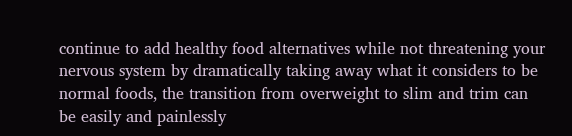continue to add healthy food alternatives while not threatening your nervous system by dramatically taking away what it considers to be normal foods, the transition from overweight to slim and trim can be easily and painlessly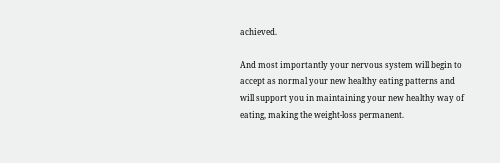achieved.

And most importantly your nervous system will begin to accept as normal your new healthy eating patterns and will support you in maintaining your new healthy way of eating, making the weight-loss permanent.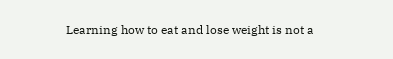Learning how to eat and lose weight is not a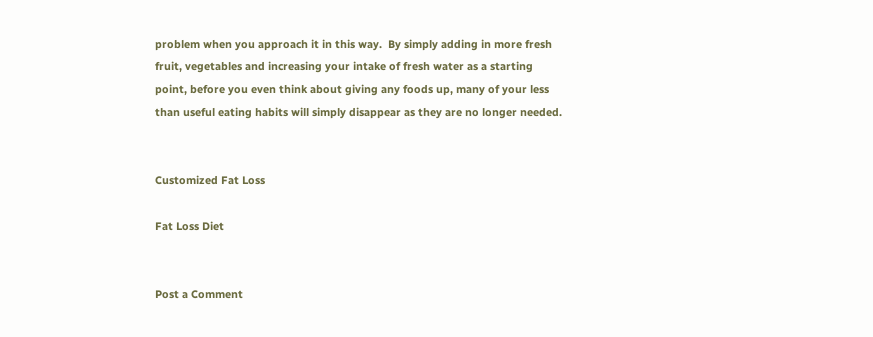problem when you approach it in this way.  By simply adding in more fresh fruit, vegetables and increasing your intake of fresh water as a starting point, before you even think about giving any foods up, many of your less than useful eating habits will simply disappear as they are no longer needed.


Customized Fat Loss

Fat Loss Diet


Post a Comment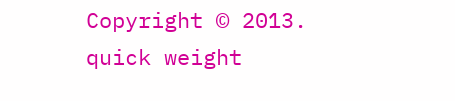Copyright © 2013. quick weight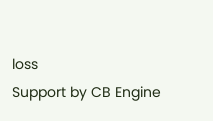loss
Support by CB Engine